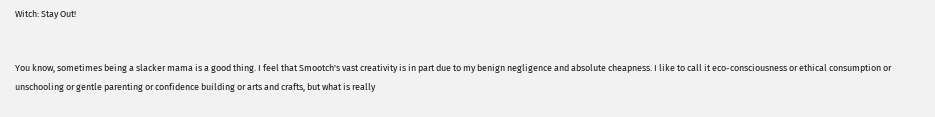Witch: Stay Out!


You know, sometimes being a slacker mama is a good thing. I feel that Smootch's vast creativity is in part due to my benign negligence and absolute cheapness. I like to call it eco-consciousness or ethical consumption or unschooling or gentle parenting or confidence building or arts and crafts, but what is really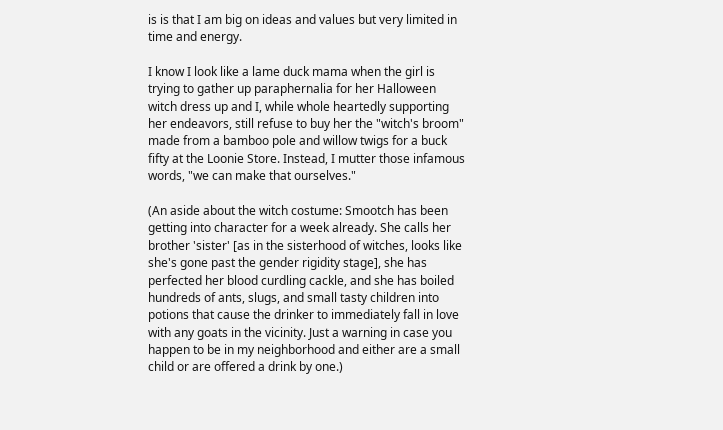is is that I am big on ideas and values but very limited in time and energy.

I know I look like a lame duck mama when the girl is trying to gather up paraphernalia for her Halloween witch dress up and I, while whole heartedly supporting her endeavors, still refuse to buy her the "witch's broom" made from a bamboo pole and willow twigs for a buck fifty at the Loonie Store. Instead, I mutter those infamous words, "we can make that ourselves."

(An aside about the witch costume: Smootch has been getting into character for a week already. She calls her brother 'sister' [as in the sisterhood of witches, looks like she's gone past the gender rigidity stage], she has perfected her blood curdling cackle, and she has boiled hundreds of ants, slugs, and small tasty children into potions that cause the drinker to immediately fall in love with any goats in the vicinity. Just a warning in case you happen to be in my neighborhood and either are a small child or are offered a drink by one.)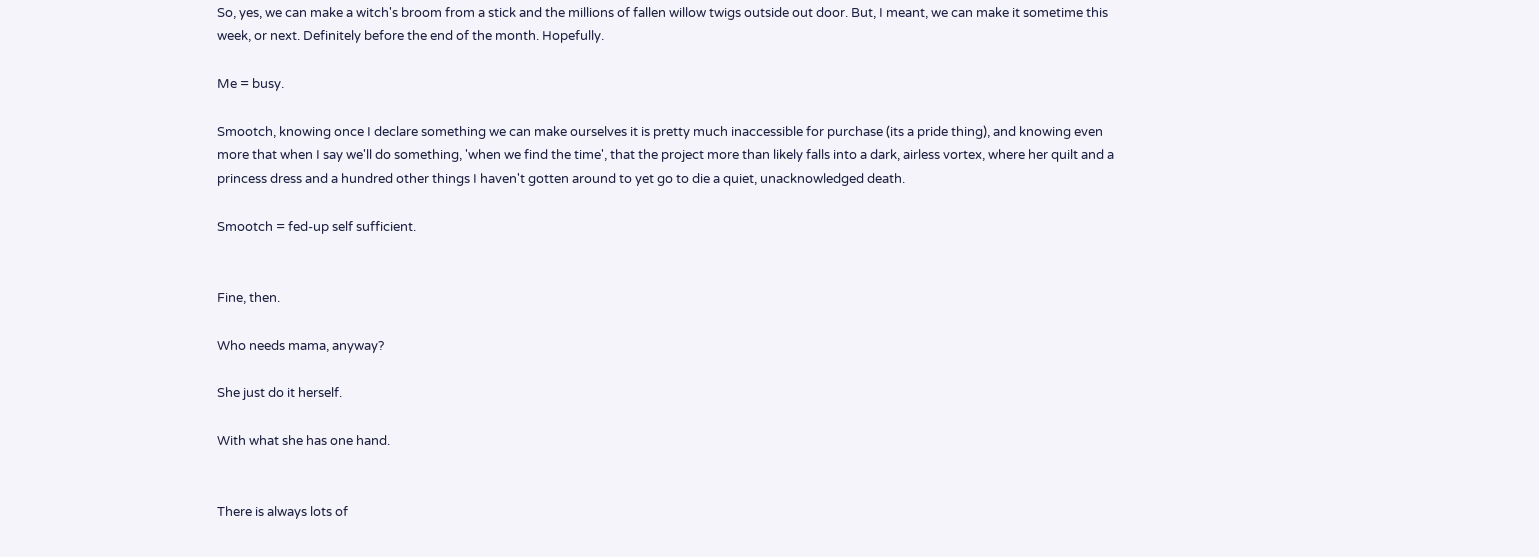So, yes, we can make a witch's broom from a stick and the millions of fallen willow twigs outside out door. But, I meant, we can make it sometime this week, or next. Definitely before the end of the month. Hopefully.

Me = busy.

Smootch, knowing once I declare something we can make ourselves it is pretty much inaccessible for purchase (its a pride thing), and knowing even more that when I say we'll do something, 'when we find the time', that the project more than likely falls into a dark, airless vortex, where her quilt and a princess dress and a hundred other things I haven't gotten around to yet go to die a quiet, unacknowledged death.

Smootch = fed-up self sufficient.


Fine, then.

Who needs mama, anyway?

She just do it herself.

With what she has one hand.


There is always lots of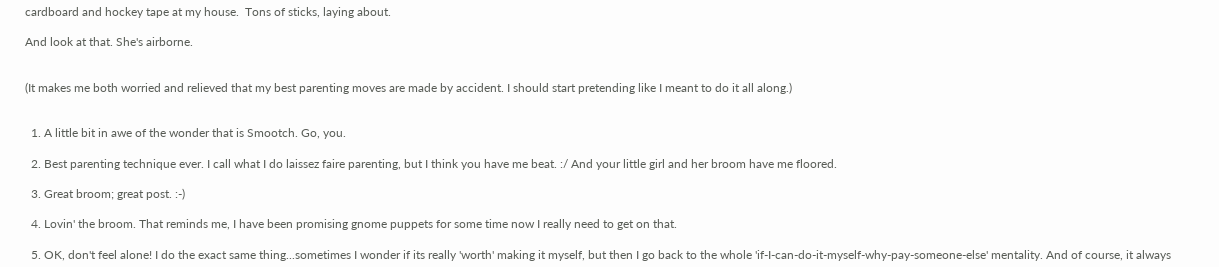cardboard and hockey tape at my house.  Tons of sticks, laying about.

And look at that. She's airborne.


(It makes me both worried and relieved that my best parenting moves are made by accident. I should start pretending like I meant to do it all along.)


  1. A little bit in awe of the wonder that is Smootch. Go, you.

  2. Best parenting technique ever. I call what I do laissez faire parenting, but I think you have me beat. :/ And your little girl and her broom have me floored.

  3. Great broom; great post. :-)

  4. Lovin' the broom. That reminds me, I have been promising gnome puppets for some time now I really need to get on that.

  5. OK, don't feel alone! I do the exact same thing...sometimes I wonder if its really 'worth' making it myself, but then I go back to the whole 'if-I-can-do-it-myself-why-pay-someone-else' mentality. And of course, it always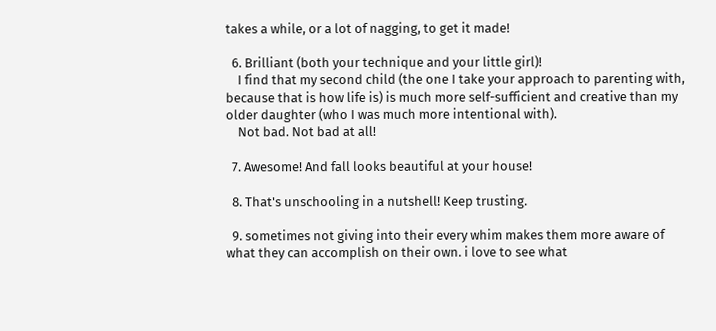takes a while, or a lot of nagging, to get it made!

  6. Brilliant (both your technique and your little girl)!
    I find that my second child (the one I take your approach to parenting with, because that is how life is) is much more self-sufficient and creative than my older daughter (who I was much more intentional with).
    Not bad. Not bad at all!

  7. Awesome! And fall looks beautiful at your house!

  8. That's unschooling in a nutshell! Keep trusting.

  9. sometimes not giving into their every whim makes them more aware of what they can accomplish on their own. i love to see what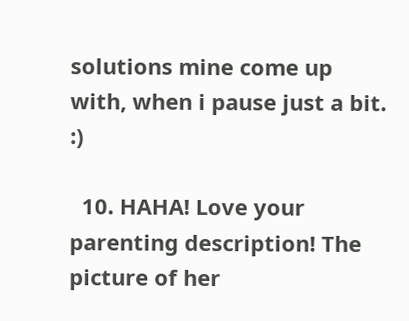solutions mine come up with, when i pause just a bit. :)

  10. HAHA! Love your parenting description! The picture of her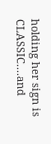holding her sign is CLASSIC....and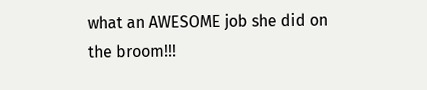what an AWESOME job she did on the broom!!!